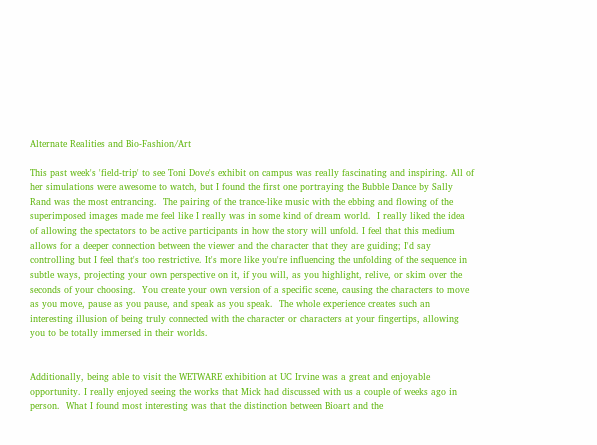Alternate Realities and Bio-Fashion/Art

This past week's 'field-trip' to see Toni Dove's exhibit on campus was really fascinating and inspiring. All of her simulations were awesome to watch, but I found the first one portraying the Bubble Dance by Sally Rand was the most entrancing.  The pairing of the trance-like music with the ebbing and flowing of the superimposed images made me feel like I really was in some kind of dream world.  I really liked the idea of allowing the spectators to be active participants in how the story will unfold. I feel that this medium allows for a deeper connection between the viewer and the character that they are guiding; I'd say controlling but I feel that's too restrictive. It's more like you're influencing the unfolding of the sequence in subtle ways, projecting your own perspective on it, if you will, as you highlight, relive, or skim over the seconds of your choosing.  You create your own version of a specific scene, causing the characters to move as you move, pause as you pause, and speak as you speak.  The whole experience creates such an interesting illusion of being truly connected with the character or characters at your fingertips, allowing you to be totally immersed in their worlds.


Additionally, being able to visit the WETWARE exhibition at UC Irvine was a great and enjoyable opportunity. I really enjoyed seeing the works that Mick had discussed with us a couple of weeks ago in person.  What I found most interesting was that the distinction between Bioart and the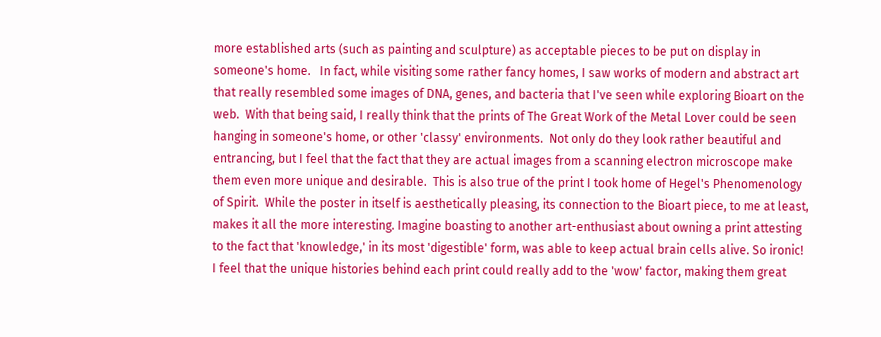more established arts (such as painting and sculpture) as acceptable pieces to be put on display in someone's home.   In fact, while visiting some rather fancy homes, I saw works of modern and abstract art that really resembled some images of DNA, genes, and bacteria that I've seen while exploring Bioart on the web.  With that being said, I really think that the prints of The Great Work of the Metal Lover could be seen hanging in someone's home, or other 'classy' environments.  Not only do they look rather beautiful and entrancing, but I feel that the fact that they are actual images from a scanning electron microscope make them even more unique and desirable.  This is also true of the print I took home of Hegel's Phenomenology of Spirit.  While the poster in itself is aesthetically pleasing, its connection to the Bioart piece, to me at least, makes it all the more interesting. Imagine boasting to another art-enthusiast about owning a print attesting to the fact that 'knowledge,' in its most 'digestible' form, was able to keep actual brain cells alive. So ironic! I feel that the unique histories behind each print could really add to the 'wow' factor, making them great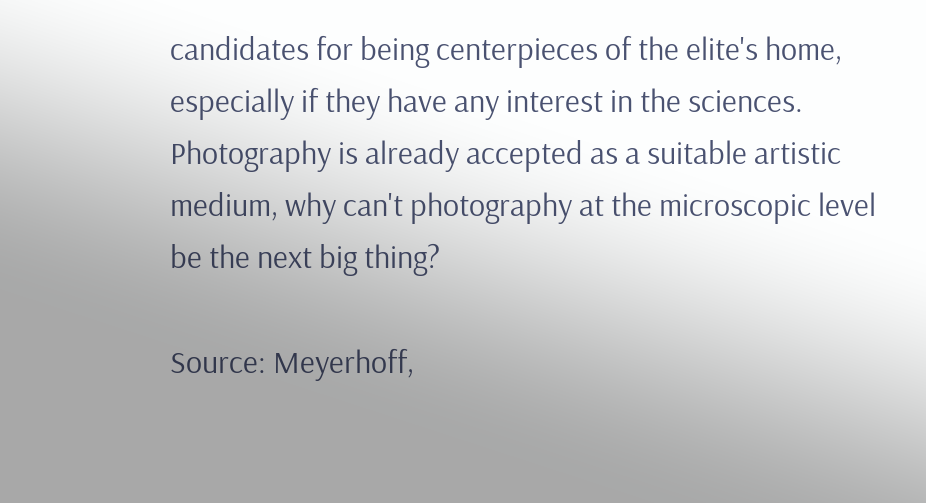candidates for being centerpieces of the elite's home, especially if they have any interest in the sciences. Photography is already accepted as a suitable artistic medium, why can't photography at the microscopic level be the next big thing?

Source: Meyerhoff,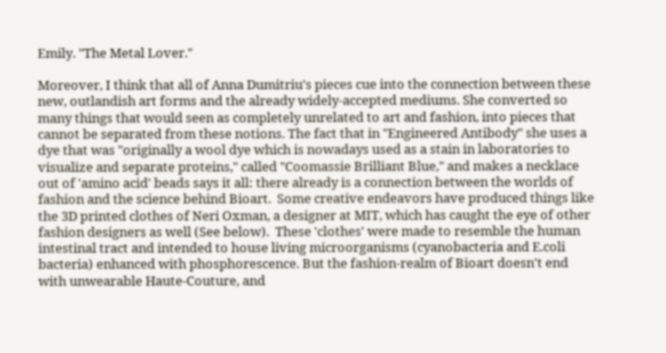Emily. "The Metal Lover."

Moreover, I think that all of Anna Dumitriu's pieces cue into the connection between these new, outlandish art forms and the already widely-accepted mediums. She converted so many things that would seen as completely unrelated to art and fashion, into pieces that cannot be separated from these notions. The fact that in "Engineered Antibody" she uses a dye that was "originally a wool dye which is nowadays used as a stain in laboratories to visualize and separate proteins," called "Coomassie Brilliant Blue," and makes a necklace out of 'amino acid' beads says it all: there already is a connection between the worlds of fashion and the science behind Bioart.  Some creative endeavors have produced things like the 3D printed clothes of Neri Oxman, a designer at MIT, which has caught the eye of other fashion designers as well (See below).  These 'clothes' were made to resemble the human intestinal tract and intended to house living microorganisms (cyanobacteria and E.coli bacteria) enhanced with phosphorescence. But the fashion-realm of Bioart doesn't end with unwearable Haute-Couture, and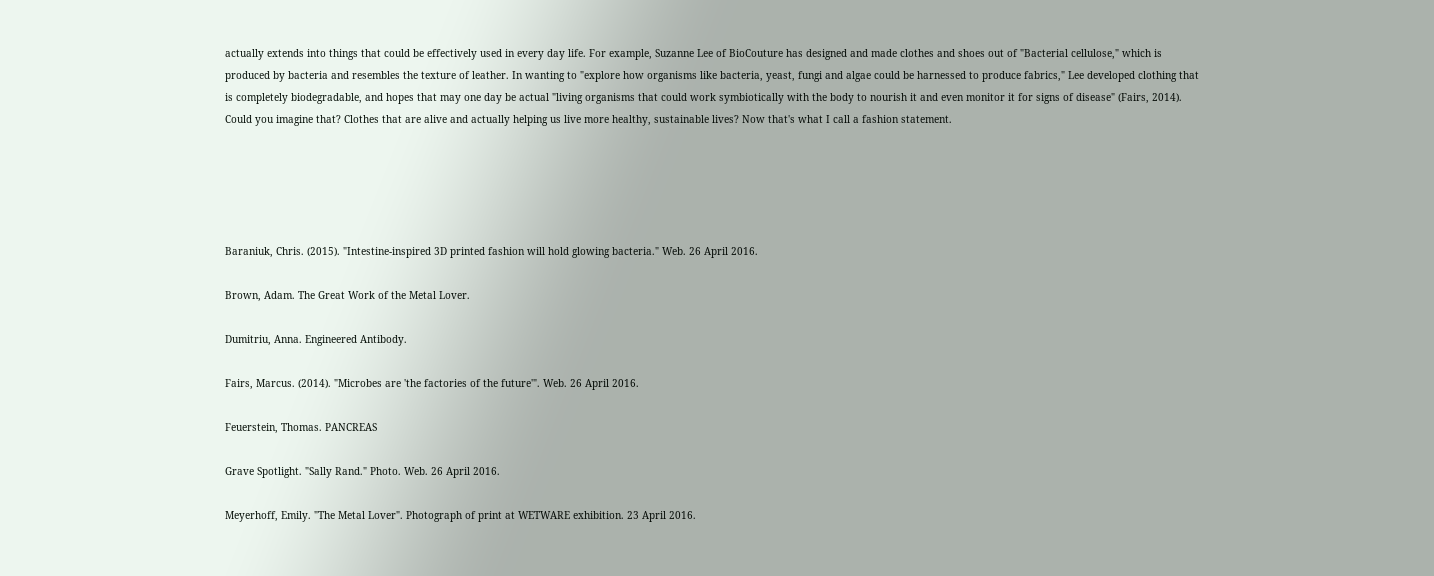actually extends into things that could be effectively used in every day life. For example, Suzanne Lee of BioCouture has designed and made clothes and shoes out of "Bacterial cellulose," which is produced by bacteria and resembles the texture of leather. In wanting to "explore how organisms like bacteria, yeast, fungi and algae could be harnessed to produce fabrics," Lee developed clothing that is completely biodegradable, and hopes that may one day be actual "living organisms that could work symbiotically with the body to nourish it and even monitor it for signs of disease" (Fairs, 2014). Could you imagine that? Clothes that are alive and actually helping us live more healthy, sustainable lives? Now that's what I call a fashion statement.





Baraniuk, Chris. (2015). "Intestine-inspired 3D printed fashion will hold glowing bacteria." Web. 26 April 2016.

Brown, Adam. The Great Work of the Metal Lover.

Dumitriu, Anna. Engineered Antibody.

Fairs, Marcus. (2014). "Microbes are 'the factories of the future'". Web. 26 April 2016.

Feuerstein, Thomas. PANCREAS

Grave Spotlight. "Sally Rand." Photo. Web. 26 April 2016.

Meyerhoff, Emily. "The Metal Lover". Photograph of print at WETWARE exhibition. 23 April 2016.